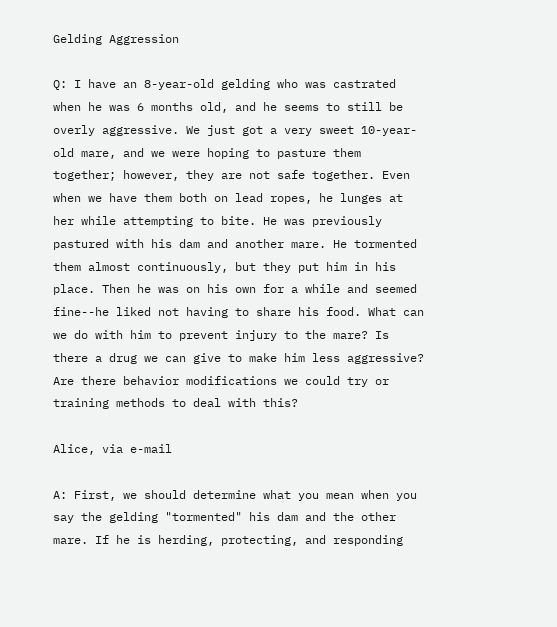Gelding Aggression

Q: I have an 8-year-old gelding who was castrated when he was 6 months old, and he seems to still be overly aggressive. We just got a very sweet 10-year-old mare, and we were hoping to pasture them together; however, they are not safe together. Even when we have them both on lead ropes, he lunges at her while attempting to bite. He was previously pastured with his dam and another mare. He tormented them almost continuously, but they put him in his place. Then he was on his own for a while and seemed fine--he liked not having to share his food. What can we do with him to prevent injury to the mare? Is there a drug we can give to make him less aggressive? Are there behavior modifications we could try or training methods to deal with this?

Alice, via e-mail

A: First, we should determine what you mean when you say the gelding "tormented" his dam and the other mare. If he is herding, protecting, and responding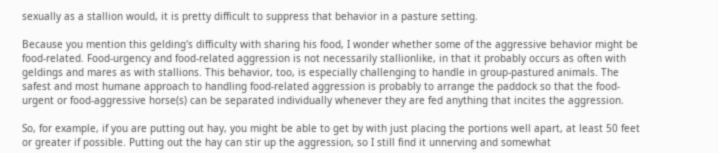sexually as a stallion would, it is pretty difficult to suppress that behavior in a pasture setting.

Because you mention this gelding's difficulty with sharing his food, I wonder whether some of the aggressive behavior might be food-related. Food-urgency and food-related aggression is not necessarily stallionlike, in that it probably occurs as often with geldings and mares as with stallions. This behavior, too, is especially challenging to handle in group-pastured animals. The safest and most humane approach to handling food-related aggression is probably to arrange the paddock so that the food-urgent or food-aggressive horse(s) can be separated individually whenever they are fed anything that incites the aggression.

So, for example, if you are putting out hay, you might be able to get by with just placing the portions well apart, at least 50 feet or greater if possible. Putting out the hay can stir up the aggression, so I still find it unnerving and somewhat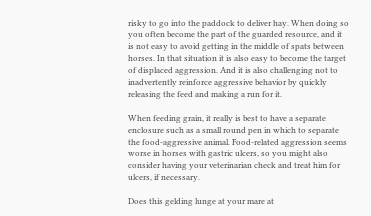risky to go into the paddock to deliver hay. When doing so you often become the part of the guarded resource, and it is not easy to avoid getting in the middle of spats between horses. In that situation it is also easy to become the target of displaced aggression. And it is also challenging not to inadvertently reinforce aggressive behavior by quickly releasing the feed and making a run for it.

When feeding grain, it really is best to have a separate enclosure such as a small round pen in which to separate the food-aggressive animal. Food-related aggression seems worse in horses with gastric ulcers, so you might also consider having your veterinarian check and treat him for ulcers, if necessary.

Does this gelding lunge at your mare at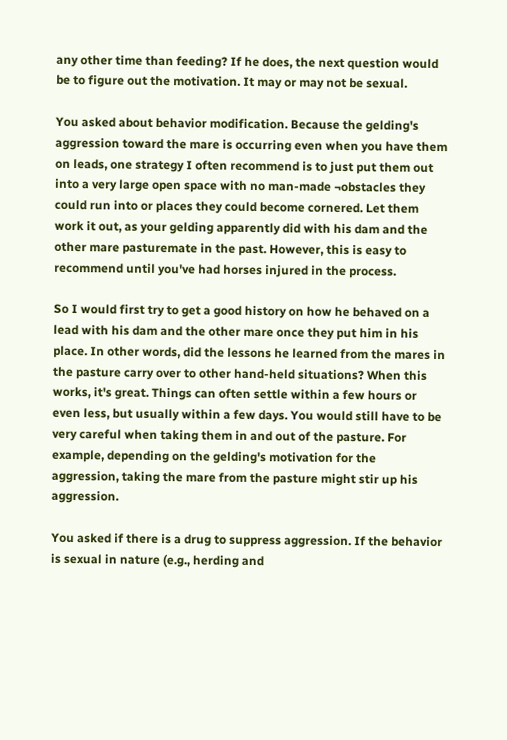any other time than feeding? If he does, the next question would be to figure out the motivation. It may or may not be sexual.

You asked about behavior modification. Because the gelding's aggression toward the mare is occurring even when you have them on leads, one strategy I often recommend is to just put them out into a very large open space with no man-made ¬obstacles they could run into or places they could become cornered. Let them work it out, as your gelding apparently did with his dam and the other mare pasturemate in the past. However, this is easy to recommend until you've had horses injured in the process.

So I would first try to get a good history on how he behaved on a lead with his dam and the other mare once they put him in his place. In other words, did the lessons he learned from the mares in the pasture carry over to other hand-held situations? When this works, it's great. Things can often settle within a few hours or even less, but usually within a few days. You would still have to be very careful when taking them in and out of the pasture. For example, depending on the gelding's motivation for the aggression, taking the mare from the pasture might stir up his aggression.

You asked if there is a drug to suppress aggression. If the behavior is sexual in nature (e.g., herding and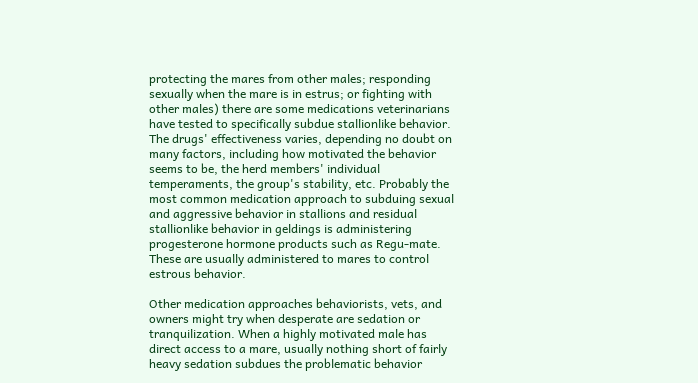protecting the mares from other males; responding sexually when the mare is in estrus; or fighting with other males) there are some medications veterinarians have tested to specifically subdue stallionlike behavior. The drugs' effectiveness varies, depending no doubt on many factors, including how motivated the behavior seems to be, the herd members' individual temperaments, the group's stability, etc. Probably the most common medication approach to subduing sexual and aggressive behavior in stallions and residual stallionlike behavior in geldings is administering progesterone hormone products such as Regu-mate. These are usually administered to mares to control estrous behavior.

Other medication approaches behaviorists, vets, and owners might try when desperate are sedation or tranquilization. When a highly motivated male has direct access to a mare, usually nothing short of fairly heavy sedation subdues the problematic behavior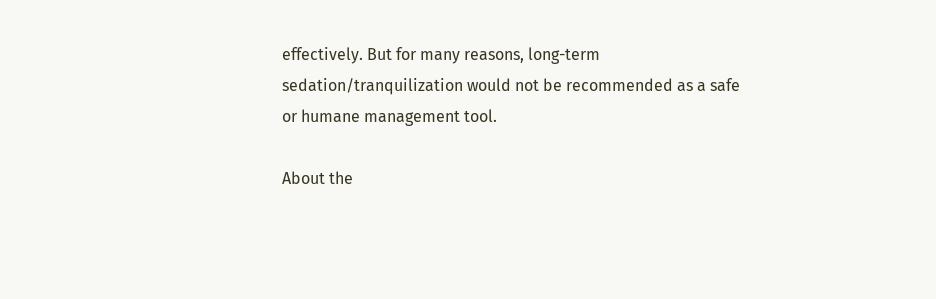effectively. But for many reasons, long-term sedation/tranquilization would not be recommended as a safe or humane management tool.

About the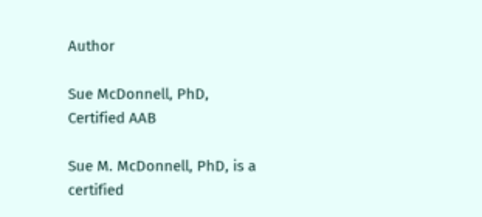Author

Sue McDonnell, PhD, Certified AAB

Sue M. McDonnell, PhD, is a certified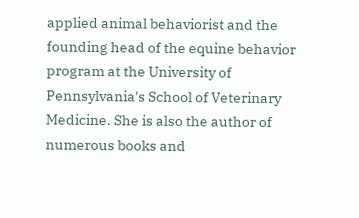applied animal behaviorist and the founding head of the equine behavior program at the University of Pennsylvania's School of Veterinary Medicine. She is also the author of numerous books and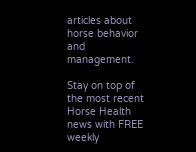articles about horse behavior and management.

Stay on top of the most recent Horse Health news with FREE weekly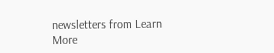newsletters from Learn More